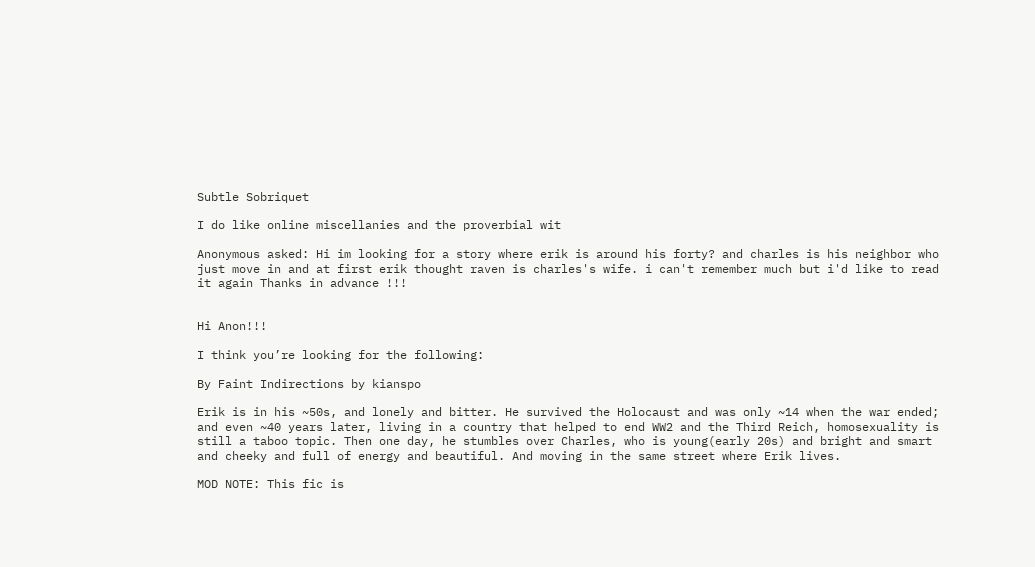Subtle Sobriquet

I do like online miscellanies and the proverbial wit

Anonymous asked: Hi im looking for a story where erik is around his forty? and charles is his neighbor who just move in and at first erik thought raven is charles's wife. i can't remember much but i'd like to read it again Thanks in advance !!!


Hi Anon!!!

I think you’re looking for the following:

By Faint Indirections by kianspo

Erik is in his ~50s, and lonely and bitter. He survived the Holocaust and was only ~14 when the war ended; and even ~40 years later, living in a country that helped to end WW2 and the Third Reich, homosexuality is still a taboo topic. Then one day, he stumbles over Charles, who is young(early 20s) and bright and smart and cheeky and full of energy and beautiful. And moving in the same street where Erik lives.

MOD NOTE: This fic is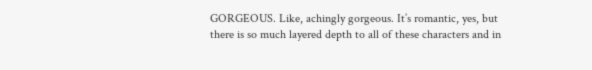GORGEOUS. Like, achingly gorgeous. It’s romantic, yes, but there is so much layered depth to all of these characters and in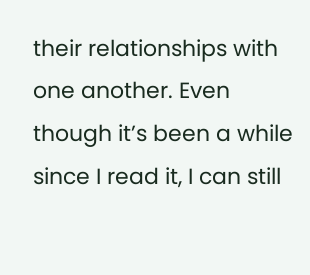their relationships with one another. Even though it’s been a while since I read it, I can still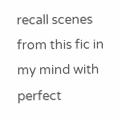recall scenes from this fic in my mind with perfect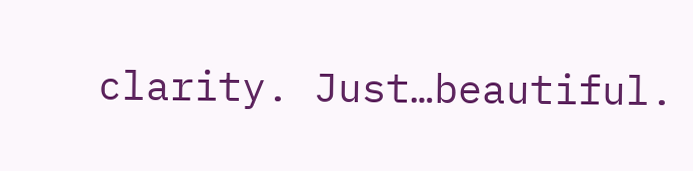clarity. Just…beautiful.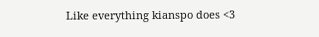Like everything kianspo does <3